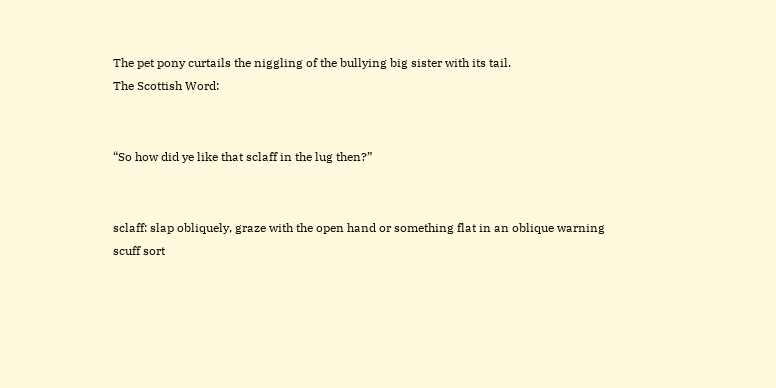The pet pony curtails the niggling of the bullying big sister with its tail.
The Scottish Word:


“So how did ye like that sclaff in the lug then?”


sclaff: slap obliquely, graze with the open hand or something flat in an oblique warning scuff sort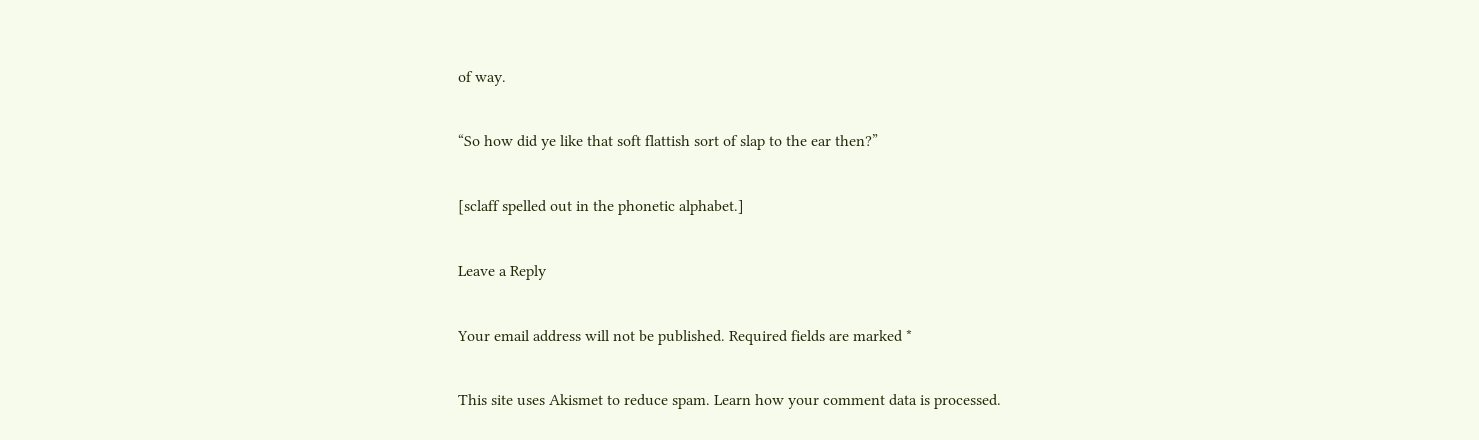of way.

“So how did ye like that soft flattish sort of slap to the ear then?”

[sclaff spelled out in the phonetic alphabet.]

Leave a Reply

Your email address will not be published. Required fields are marked *

This site uses Akismet to reduce spam. Learn how your comment data is processed.